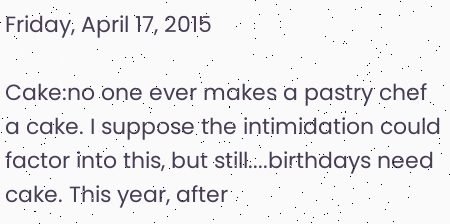Friday, April 17, 2015

Cake:no one ever makes a pastry chef a cake. I suppose the intimidation could factor into this, but still....birthdays need cake. This year, after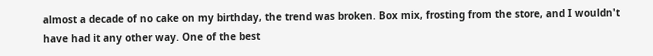almost a decade of no cake on my birthday, the trend was broken. Box mix, frosting from the store, and I wouldn't have had it any other way. One of the best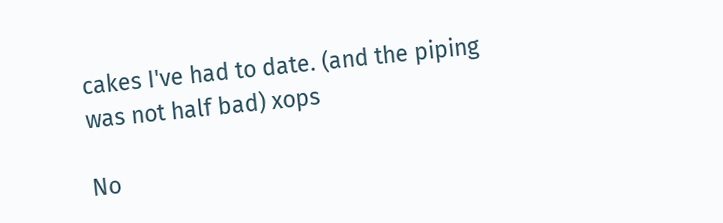cakes I've had to date. (and the piping was not half bad) xops

No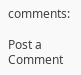comments:

Post a Comment